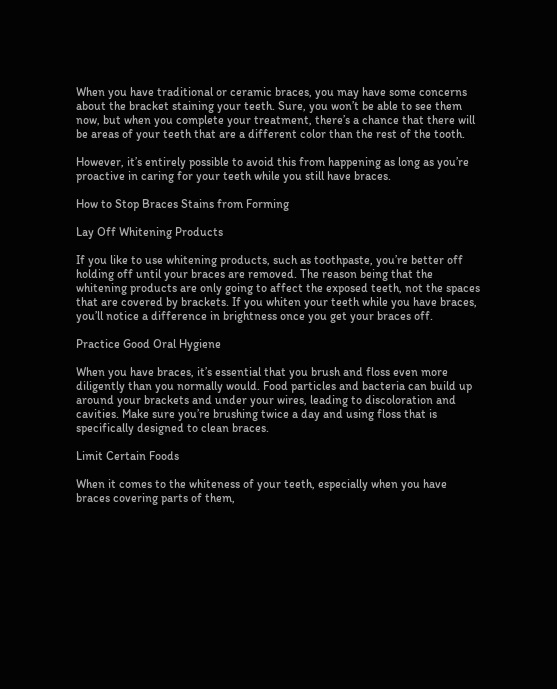When you have traditional or ceramic braces, you may have some concerns about the bracket staining your teeth. Sure, you won’t be able to see them now, but when you complete your treatment, there’s a chance that there will be areas of your teeth that are a different color than the rest of the tooth.

However, it’s entirely possible to avoid this from happening as long as you’re proactive in caring for your teeth while you still have braces.

How to Stop Braces Stains from Forming

Lay Off Whitening Products

If you like to use whitening products, such as toothpaste, you’re better off holding off until your braces are removed. The reason being that the whitening products are only going to affect the exposed teeth, not the spaces that are covered by brackets. If you whiten your teeth while you have braces, you’ll notice a difference in brightness once you get your braces off.

Practice Good Oral Hygiene

When you have braces, it’s essential that you brush and floss even more diligently than you normally would. Food particles and bacteria can build up around your brackets and under your wires, leading to discoloration and cavities. Make sure you’re brushing twice a day and using floss that is specifically designed to clean braces.

Limit Certain Foods

When it comes to the whiteness of your teeth, especially when you have braces covering parts of them,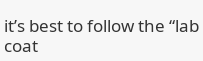it’s best to follow the “lab coat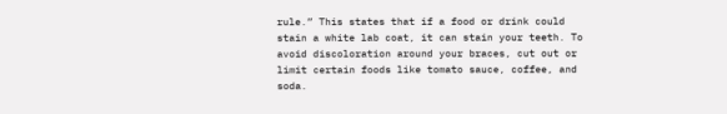rule.” This states that if a food or drink could stain a white lab coat, it can stain your teeth. To avoid discoloration around your braces, cut out or limit certain foods like tomato sauce, coffee, and soda.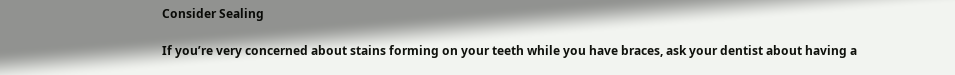Consider Sealing

If you’re very concerned about stains forming on your teeth while you have braces, ask your dentist about having a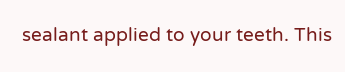sealant applied to your teeth. This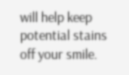will help keep potential stains off your smile.